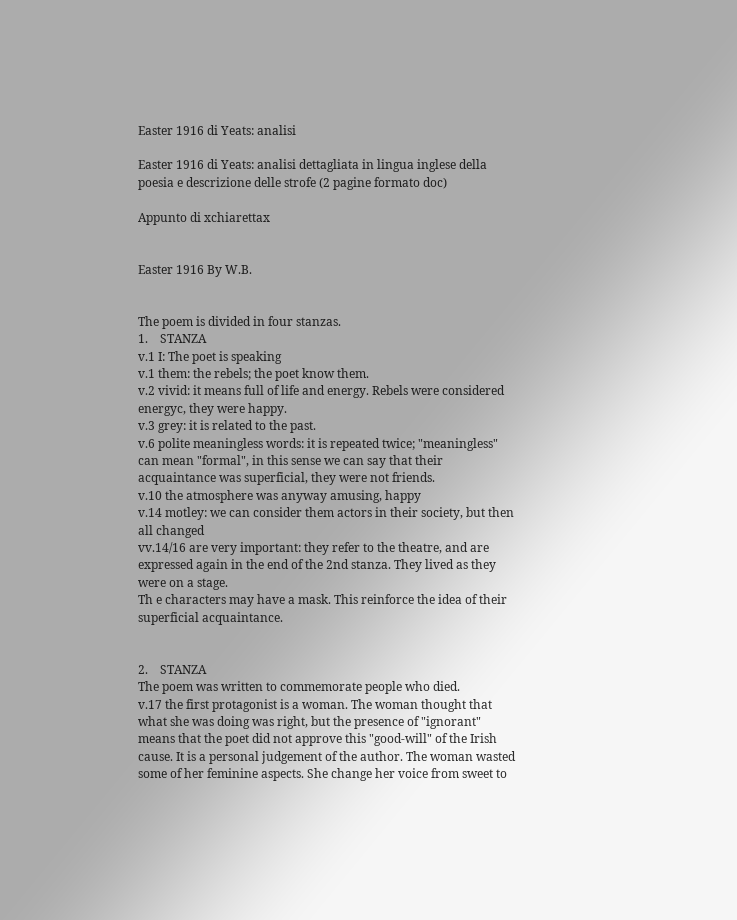Easter 1916 di Yeats: analisi

Easter 1916 di Yeats: analisi dettagliata in lingua inglese della poesia e descrizione delle strofe (2 pagine formato doc)

Appunto di xchiarettax


Easter 1916 By W.B.


The poem is divided in four stanzas.
1.    STANZA
v.1 I: The poet is speaking
v.1 them: the rebels; the poet know them.
v.2 vivid: it means full of life and energy. Rebels were considered energyc, they were happy.
v.3 grey: it is related to the past.
v.6 polite meaningless words: it is repeated twice; "meaningless" can mean "formal", in this sense we can say that their acquaintance was superficial, they were not friends.
v.10 the atmosphere was anyway amusing, happy
v.14 motley: we can consider them actors in their society, but then all changed
vv.14/16 are very important: they refer to the theatre, and are expressed again in the end of the 2nd stanza. They lived as they were on a stage.
Th e characters may have a mask. This reinforce the idea of their superficial acquaintance.


2.    STANZA
The poem was written to commemorate people who died.
v.17 the first protagonist is a woman. The woman thought that what she was doing was right, but the presence of "ignorant" means that the poet did not approve this "good-will" of the Irish cause. It is a personal judgement of the author. The woman wasted some of her feminine aspects. She change her voice from sweet to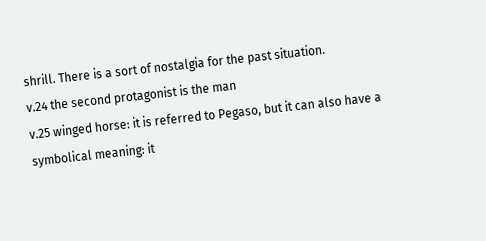shrill. There is a sort of nostalgia for the past situation.
v.24 the second protagonist is the man
v.25 winged horse: it is referred to Pegaso, but it can also have a symbolical meaning: it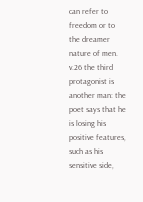can refer to freedom or to the dreamer nature of men.
v.26 the third protagonist is another man: the poet says that he is losing his positive features, such as his sensitive side,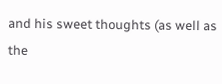and his sweet thoughts (as well as the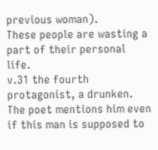previous woman).
These people are wasting a part of their personal life.
v.31 the fourth protagonist, a drunken. The poet mentions him even if this man is supposed to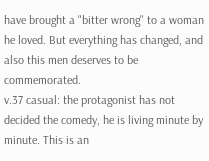have brought a "bitter wrong" to a woman he loved. But everything has changed, and also this men deserves to be commemorated.
v.37 casual: the protagonist has not decided the comedy, he is living minute by minute. This is an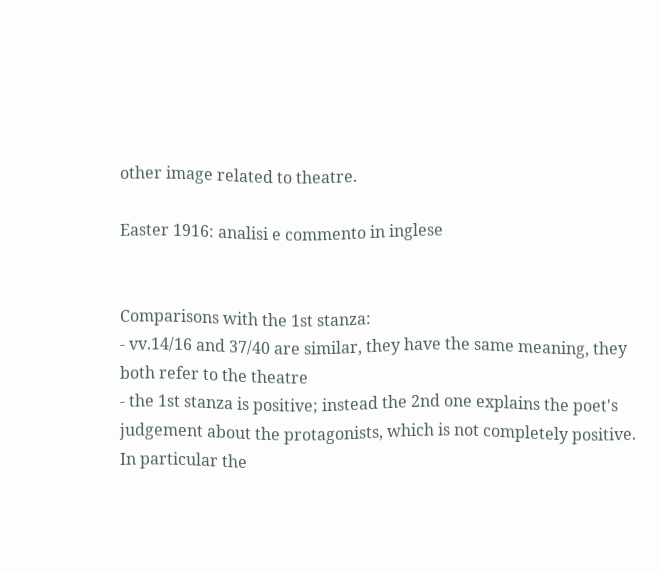other image related to theatre.

Easter 1916: analisi e commento in inglese


Comparisons with the 1st stanza:
- vv.14/16 and 37/40 are similar, they have the same meaning, they both refer to the theatre
- the 1st stanza is positive; instead the 2nd one explains the poet's judgement about the protagonists, which is not completely positive.
In particular the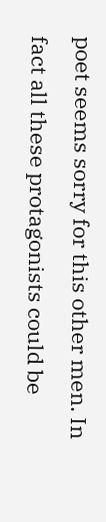poet seems sorry for this other men. In fact all these protagonists could be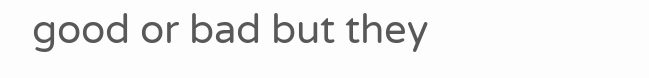good or bad but they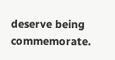deserve being commemorate.